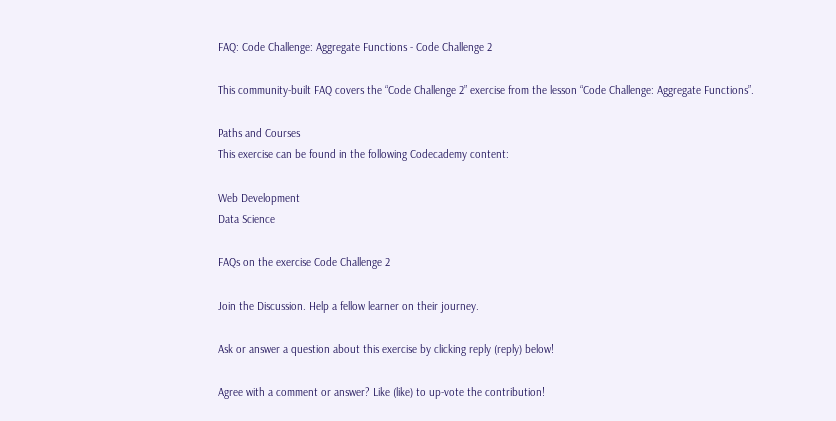FAQ: Code Challenge: Aggregate Functions - Code Challenge 2

This community-built FAQ covers the “Code Challenge 2” exercise from the lesson “Code Challenge: Aggregate Functions”.

Paths and Courses
This exercise can be found in the following Codecademy content:

Web Development
Data Science

FAQs on the exercise Code Challenge 2

Join the Discussion. Help a fellow learner on their journey.

Ask or answer a question about this exercise by clicking reply (reply) below!

Agree with a comment or answer? Like (like) to up-vote the contribution!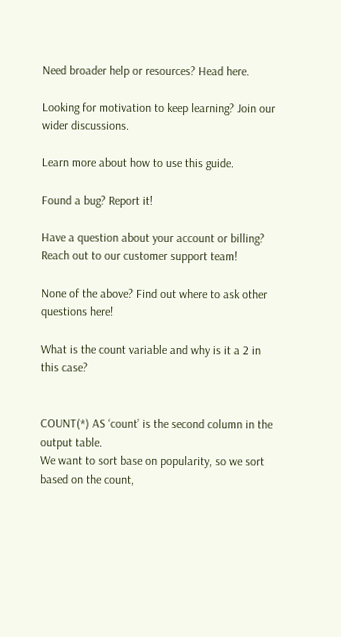Need broader help or resources? Head here.

Looking for motivation to keep learning? Join our wider discussions.

Learn more about how to use this guide.

Found a bug? Report it!

Have a question about your account or billing? Reach out to our customer support team!

None of the above? Find out where to ask other questions here!

What is the count variable and why is it a 2 in this case?


COUNT(*) AS ‘count’ is the second column in the output table.
We want to sort base on popularity, so we sort based on the count,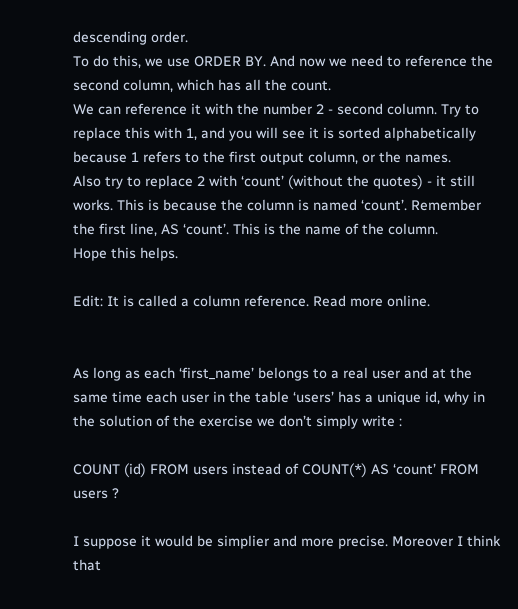descending order.
To do this, we use ORDER BY. And now we need to reference the second column, which has all the count.
We can reference it with the number 2 - second column. Try to replace this with 1, and you will see it is sorted alphabetically because 1 refers to the first output column, or the names.
Also try to replace 2 with ‘count’ (without the quotes) - it still works. This is because the column is named ‘count’. Remember the first line, AS ‘count’. This is the name of the column.
Hope this helps.

Edit: It is called a column reference. Read more online.


As long as each ‘first_name’ belongs to a real user and at the same time each user in the table ‘users’ has a unique id, why in the solution of the exercise we don’t simply write :

COUNT (id) FROM users instead of COUNT(*) AS ‘count’ FROM users ?

I suppose it would be simplier and more precise. Moreover I think that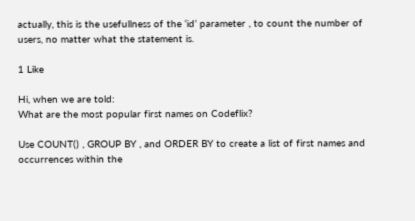actually, this is the usefullness of the ‘id’ parameter , to count the number of users, no matter what the statement is.

1 Like

Hi, when we are told:
What are the most popular first names on Codeflix?

Use COUNT() , GROUP BY , and ORDER BY to create a list of first names and occurrences within the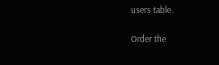users table.

Order the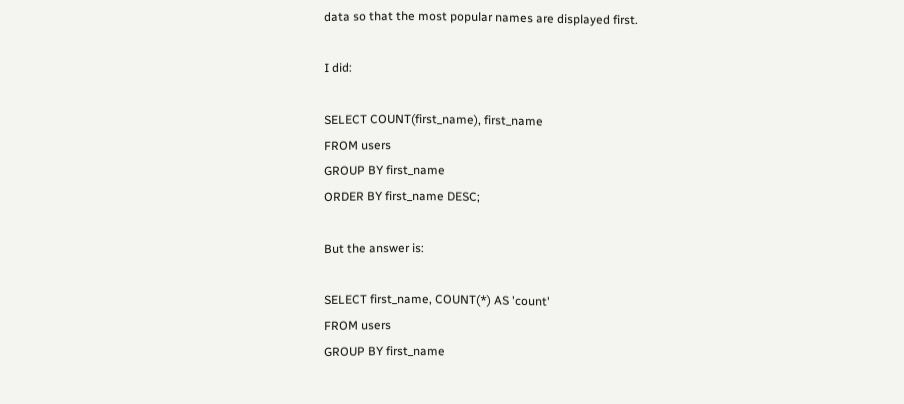data so that the most popular names are displayed first.

I did:

SELECT COUNT(first_name), first_name
FROM users
GROUP BY first_name
ORDER BY first_name DESC;

But the answer is:

SELECT first_name, COUNT(*) AS 'count'
FROM users
GROUP BY first_name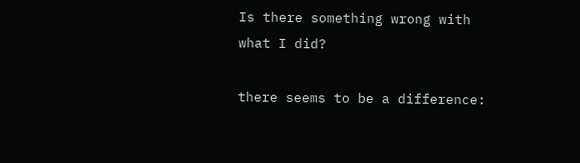Is there something wrong with what I did?

there seems to be a difference: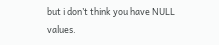but i don’t think you have NULL values.